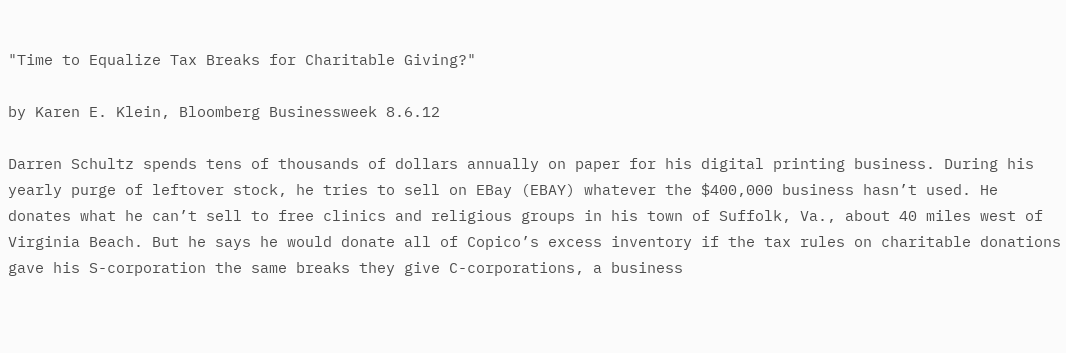"Time to Equalize Tax Breaks for Charitable Giving?"

by Karen E. Klein, Bloomberg Businessweek 8.6.12

Darren Schultz spends tens of thousands of dollars annually on paper for his digital printing business. During his yearly purge of leftover stock, he tries to sell on EBay (EBAY) whatever the $400,000 business hasn’t used. He donates what he can’t sell to free clinics and religious groups in his town of Suffolk, Va., about 40 miles west of Virginia Beach. But he says he would donate all of Copico’s excess inventory if the tax rules on charitable donations gave his S-corporation the same breaks they give C-corporations, a business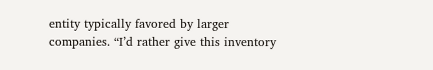entity typically favored by larger companies. “I’d rather give this inventory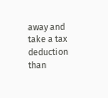away and take a tax deduction than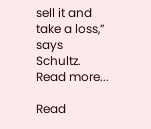sell it and take a loss,” says Schultz. Read more...

Read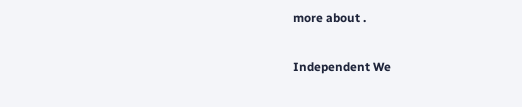more about .

Independent We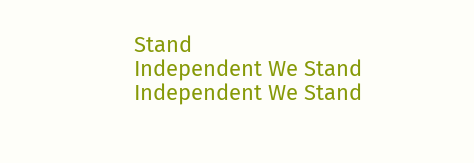Stand
Independent We Stand Independent We Stand